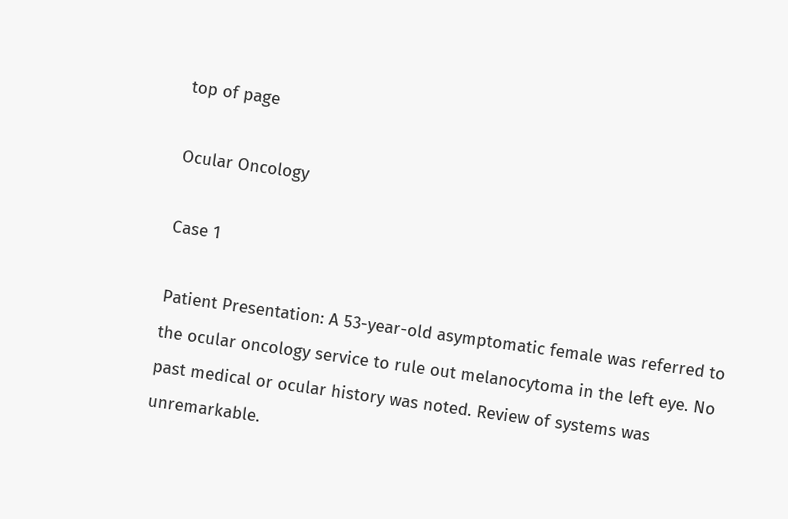top of page

Ocular Oncology

Case 1

Patient Presentation: A 53-year-old asymptomatic female was referred to the ocular oncology service to rule out melanocytoma in the left eye. No past medical or ocular history was noted. Review of systems was unremarkable.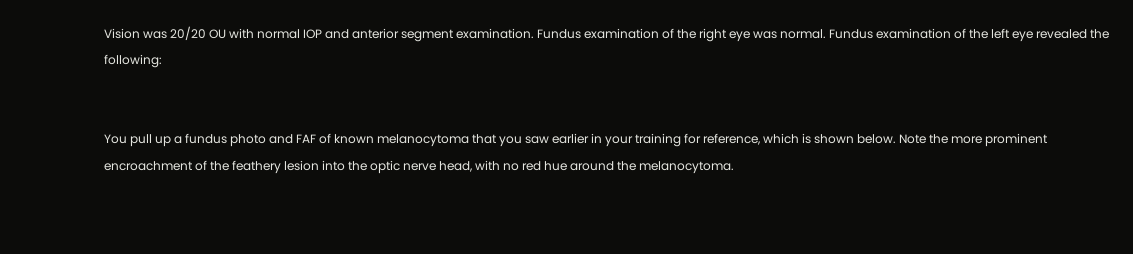Vision was 20/20 OU with normal IOP and anterior segment examination. Fundus examination of the right eye was normal. Fundus examination of the left eye revealed the following:


You pull up a fundus photo and FAF of known melanocytoma that you saw earlier in your training for reference, which is shown below. Note the more prominent encroachment of the feathery lesion into the optic nerve head, with no red hue around the melanocytoma.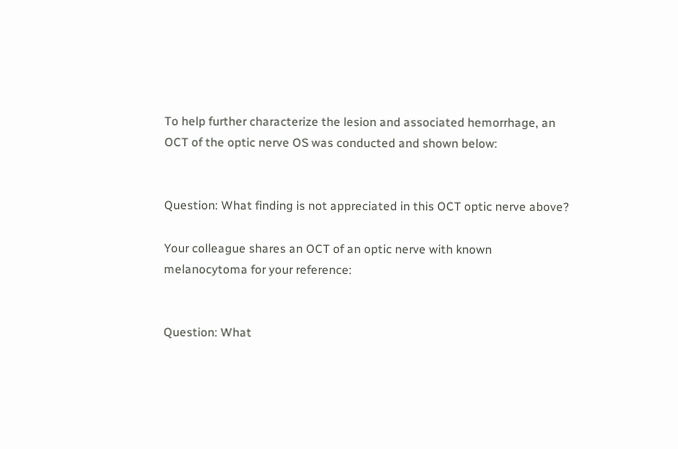To help further characterize the lesion and associated hemorrhage, an OCT of the optic nerve OS was conducted and shown below:


Question: What finding is not appreciated in this OCT optic nerve above?

Your colleague shares an OCT of an optic nerve with known melanocytoma for your reference:


Question: What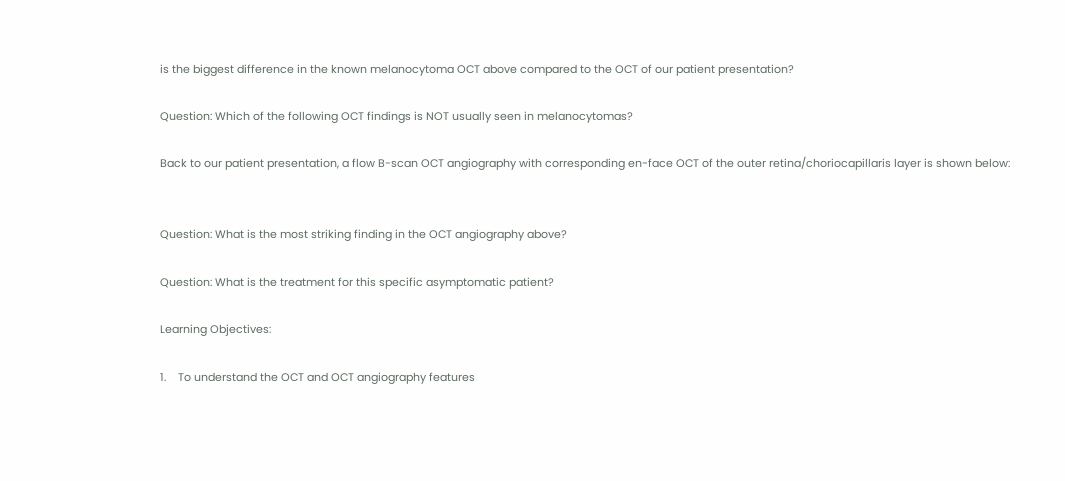is the biggest difference in the known melanocytoma OCT above compared to the OCT of our patient presentation?

Question: Which of the following OCT findings is NOT usually seen in melanocytomas?

Back to our patient presentation, a flow B-scan OCT angiography with corresponding en-face OCT of the outer retina/choriocapillaris layer is shown below:


Question: What is the most striking finding in the OCT angiography above?

Question: What is the treatment for this specific asymptomatic patient?

Learning Objectives:

1.    To understand the OCT and OCT angiography features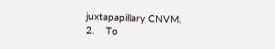juxtapapillary CNVM.
2.    To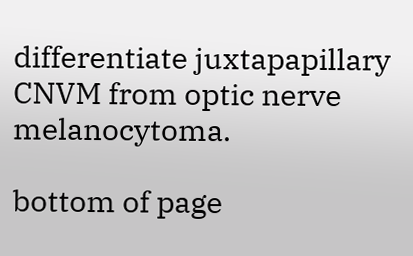differentiate juxtapapillary CNVM from optic nerve melanocytoma.

bottom of page